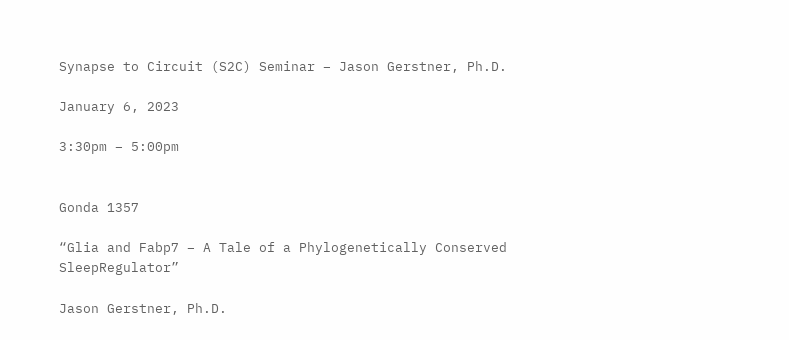Synapse to Circuit (S2C) Seminar – Jason Gerstner, Ph.D.

January 6, 2023

3:30pm – 5:00pm


Gonda 1357

“Glia and Fabp7 – A Tale of a Phylogenetically Conserved SleepRegulator”

Jason Gerstner, Ph.D.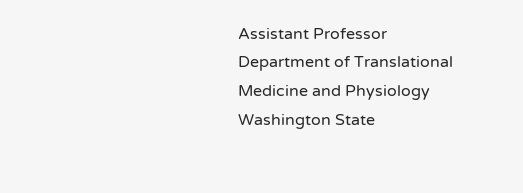Assistant Professor
Department of Translational Medicine and Physiology
Washington State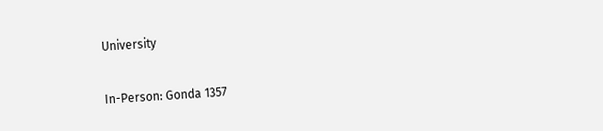University

In-Person: Gonda 1357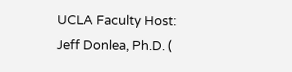UCLA Faculty Host: Jeff Donlea, Ph.D. (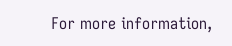For more information,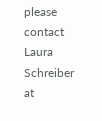please contact Laura Schreiber at